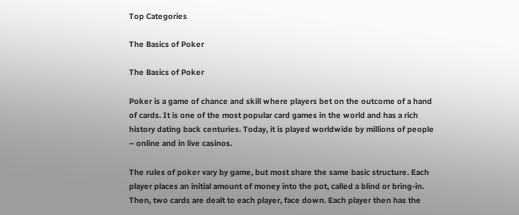Top Categories

The Basics of Poker

The Basics of Poker

Poker is a game of chance and skill where players bet on the outcome of a hand of cards. It is one of the most popular card games in the world and has a rich history dating back centuries. Today, it is played worldwide by millions of people – online and in live casinos.

The rules of poker vary by game, but most share the same basic structure. Each player places an initial amount of money into the pot, called a blind or bring-in. Then, two cards are dealt to each player, face down. Each player then has the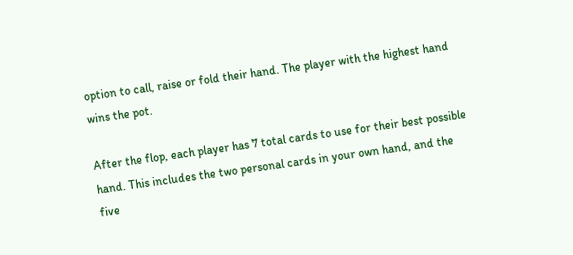option to call, raise or fold their hand. The player with the highest hand wins the pot.

After the flop, each player has 7 total cards to use for their best possible hand. This includes the two personal cards in your own hand, and the five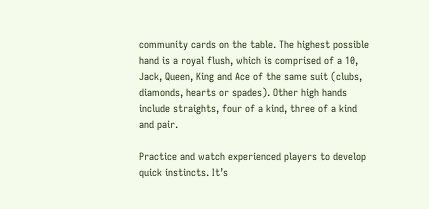community cards on the table. The highest possible hand is a royal flush, which is comprised of a 10, Jack, Queen, King and Ace of the same suit (clubs, diamonds, hearts or spades). Other high hands include straights, four of a kind, three of a kind and pair.

Practice and watch experienced players to develop quick instincts. It’s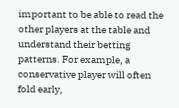important to be able to read the other players at the table and understand their betting patterns. For example, a conservative player will often fold early,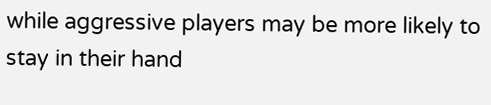while aggressive players may be more likely to stay in their hand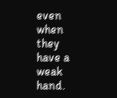even when they have a weak hand.